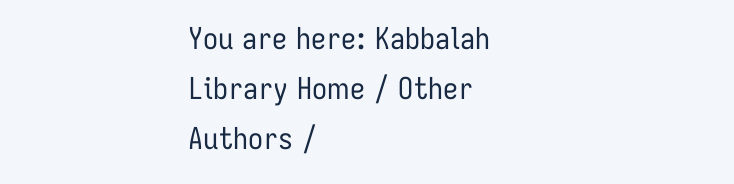You are here: Kabbalah Library Home / Other Authors /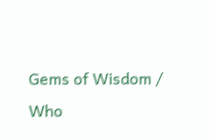Gems of Wisdom / Who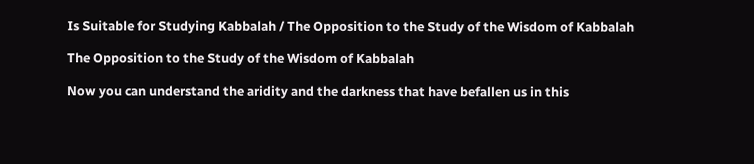Is Suitable for Studying Kabbalah / The Opposition to the Study of the Wisdom of Kabbalah

The Opposition to the Study of the Wisdom of Kabbalah

Now you can understand the aridity and the darkness that have befallen us in this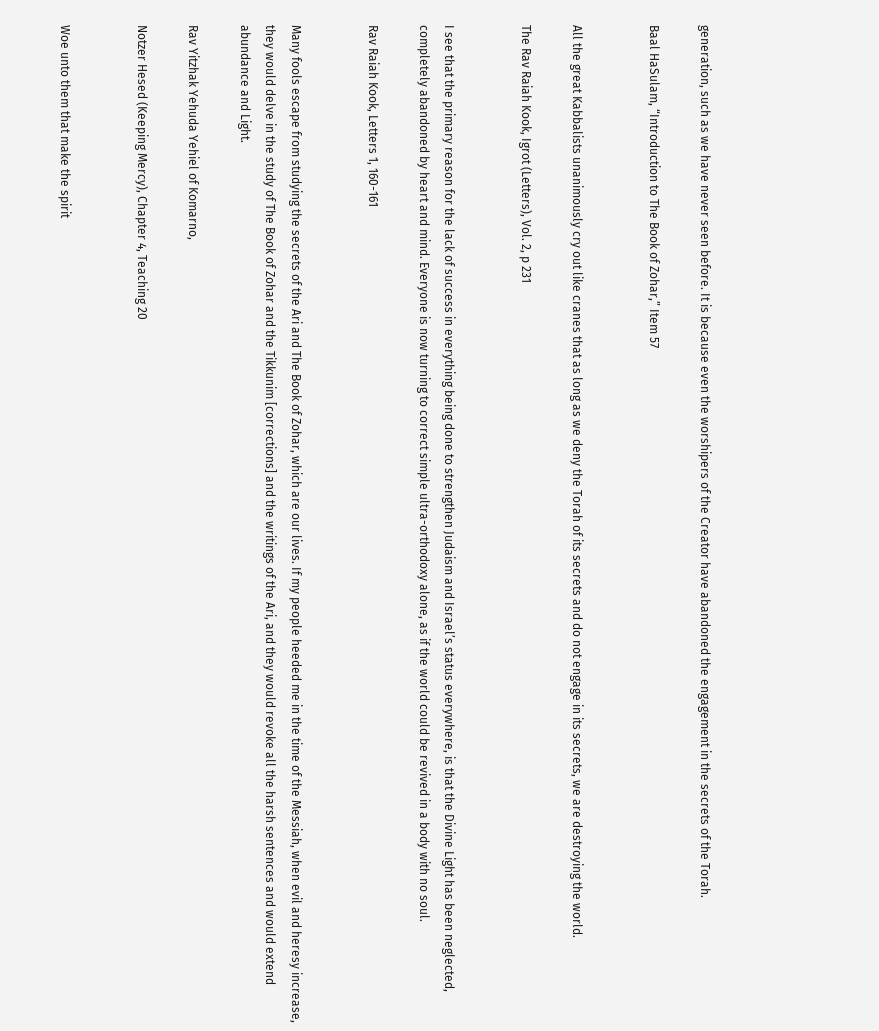generation, such as we have never seen before. It is because even the worshipers of the Creator have abandoned the engagement in the secrets of the Torah.

Baal HaSulam, “Introduction to The Book of Zohar,” Item 57


All the great Kabbalists unanimously cry out like cranes that as long as we deny the Torah of its secrets and do not engage in its secrets, we are destroying the world.

The Rav Raiah Kook, Igrot (Letters), Vol. 2, p 231


I see that the primary reason for the lack of success in everything being done to strengthen Judaism and Israel’s status everywhere, is that the Divine Light has been neglected, completely abandoned by heart and mind. Everyone is now turning to correct simple ultra-orthodoxy alone, as if the world could be revived in a body with no soul.

Rav Raiah Kook, Letters 1, 160-161


Many fools escape from studying the secrets of the Ari and The Book of Zohar, which are our lives. If my people heeded me in the time of the Messiah, when evil and heresy increase, they would delve in the study of The Book of Zohar and the Tikkunim [corrections] and the writings of the Ari, and they would revoke all the harsh sentences and would extend abundance and Light.

Rav Yitzhak Yehuda Yehiel of Komarno,

Notzer Hesed (Keeping Mercy), Chapter 4, Teaching 20


Woe unto them that make the spirit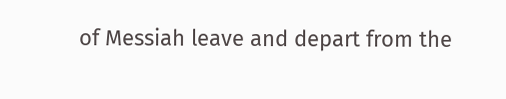of Messiah leave and depart from the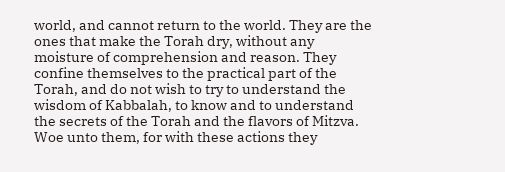world, and cannot return to the world. They are the ones that make the Torah dry, without any moisture of comprehension and reason. They confine themselves to the practical part of the Torah, and do not wish to try to understand the wisdom of Kabbalah, to know and to understand the secrets of the Torah and the flavors of Mitzva. Woe unto them, for with these actions they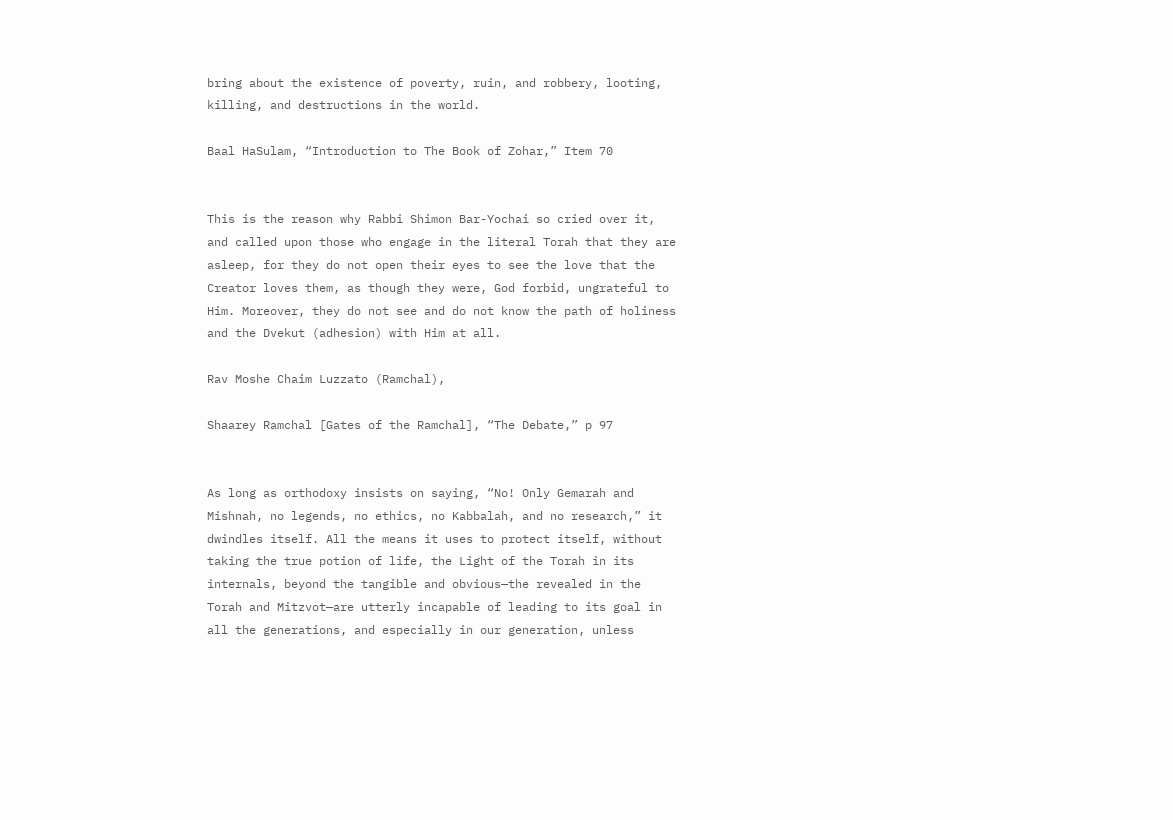bring about the existence of poverty, ruin, and robbery, looting, killing, and destructions in the world.

Baal HaSulam, “Introduction to The Book of Zohar,” Item 70


This is the reason why Rabbi Shimon Bar-Yochai so cried over it, and called upon those who engage in the literal Torah that they are asleep, for they do not open their eyes to see the love that the Creator loves them, as though they were, God forbid, ungrateful to Him. Moreover, they do not see and do not know the path of holiness and the Dvekut (adhesion) with Him at all.

Rav Moshe Chaim Luzzato (Ramchal),

Shaarey Ramchal [Gates of the Ramchal], “The Debate,” p 97


As long as orthodoxy insists on saying, “No! Only Gemarah and Mishnah, no legends, no ethics, no Kabbalah, and no research,” it dwindles itself. All the means it uses to protect itself, without taking the true potion of life, the Light of the Torah in its internals, beyond the tangible and obvious—the revealed in the Torah and Mitzvot—are utterly incapable of leading to its goal in all the generations, and especially in our generation, unless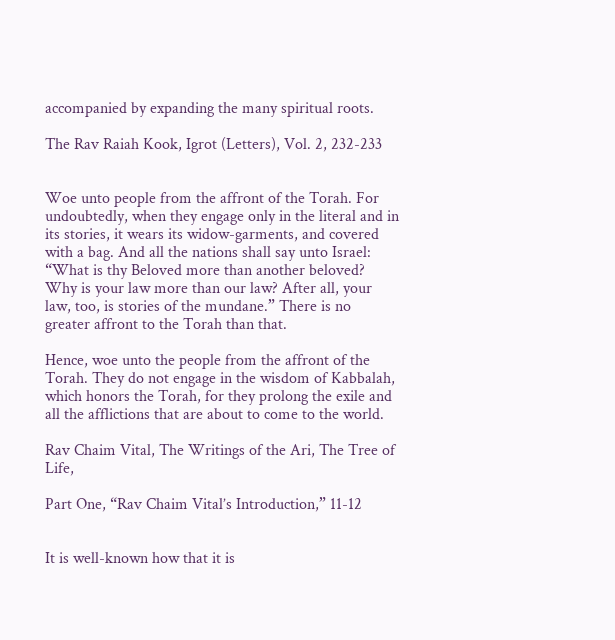accompanied by expanding the many spiritual roots.

The Rav Raiah Kook, Igrot (Letters), Vol. 2, 232-233


Woe unto people from the affront of the Torah. For undoubtedly, when they engage only in the literal and in its stories, it wears its widow-garments, and covered with a bag. And all the nations shall say unto Israel: “What is thy Beloved more than another beloved? Why is your law more than our law? After all, your law, too, is stories of the mundane.” There is no greater affront to the Torah than that.

Hence, woe unto the people from the affront of the Torah. They do not engage in the wisdom of Kabbalah, which honors the Torah, for they prolong the exile and all the afflictions that are about to come to the world.

Rav Chaim Vital, The Writings of the Ari, The Tree of Life,

Part One, “Rav Chaim Vital’s Introduction,” 11-12


It is well-known how that it is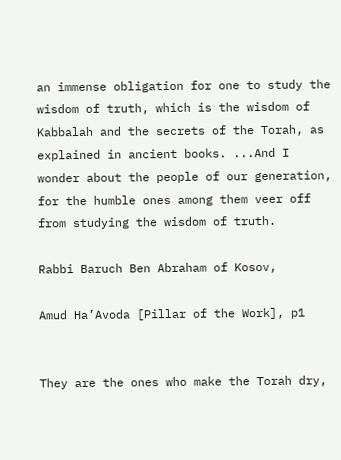an immense obligation for one to study the wisdom of truth, which is the wisdom of Kabbalah and the secrets of the Torah, as explained in ancient books. ...And I wonder about the people of our generation, for the humble ones among them veer off from studying the wisdom of truth.

Rabbi Baruch Ben Abraham of Kosov,

Amud Ha’Avoda [Pillar of the Work], p1


They are the ones who make the Torah dry,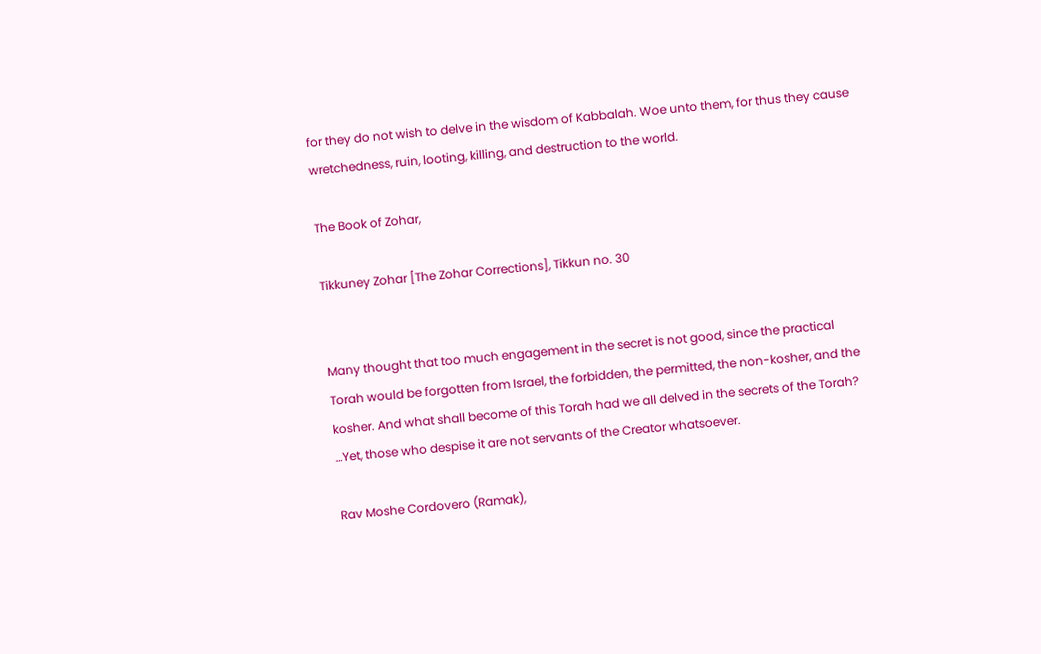for they do not wish to delve in the wisdom of Kabbalah. Woe unto them, for thus they cause wretchedness, ruin, looting, killing, and destruction to the world.

The Book of Zohar,

Tikkuney Zohar [The Zohar Corrections], Tikkun no. 30


Many thought that too much engagement in the secret is not good, since the practical Torah would be forgotten from Israel, the forbidden, the permitted, the non-kosher, and the kosher. And what shall become of this Torah had we all delved in the secrets of the Torah? …Yet, those who despise it are not servants of the Creator whatsoever.

Rav Moshe Cordovero (Ramak),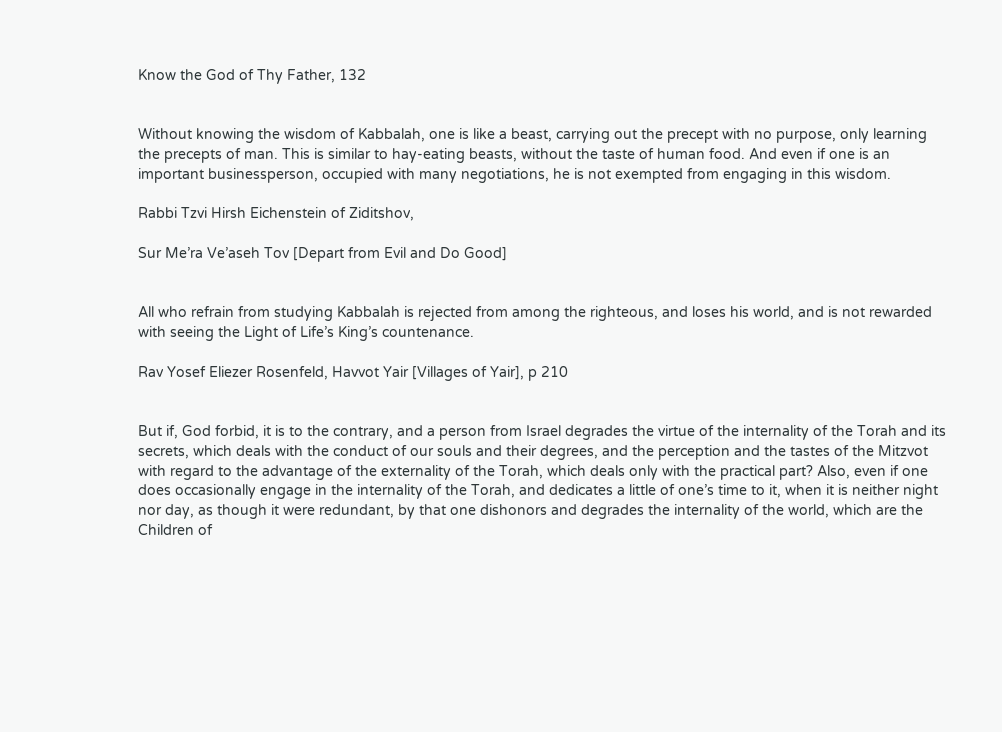Know the God of Thy Father, 132


Without knowing the wisdom of Kabbalah, one is like a beast, carrying out the precept with no purpose, only learning the precepts of man. This is similar to hay-eating beasts, without the taste of human food. And even if one is an important businessperson, occupied with many negotiations, he is not exempted from engaging in this wisdom.

Rabbi Tzvi Hirsh Eichenstein of Ziditshov,

Sur Me’ra Ve’aseh Tov [Depart from Evil and Do Good]


All who refrain from studying Kabbalah is rejected from among the righteous, and loses his world, and is not rewarded with seeing the Light of Life’s King’s countenance.

Rav Yosef Eliezer Rosenfeld, Havvot Yair [Villages of Yair], p 210


But if, God forbid, it is to the contrary, and a person from Israel degrades the virtue of the internality of the Torah and its secrets, which deals with the conduct of our souls and their degrees, and the perception and the tastes of the Mitzvot with regard to the advantage of the externality of the Torah, which deals only with the practical part? Also, even if one does occasionally engage in the internality of the Torah, and dedicates a little of one’s time to it, when it is neither night nor day, as though it were redundant, by that one dishonors and degrades the internality of the world, which are the Children of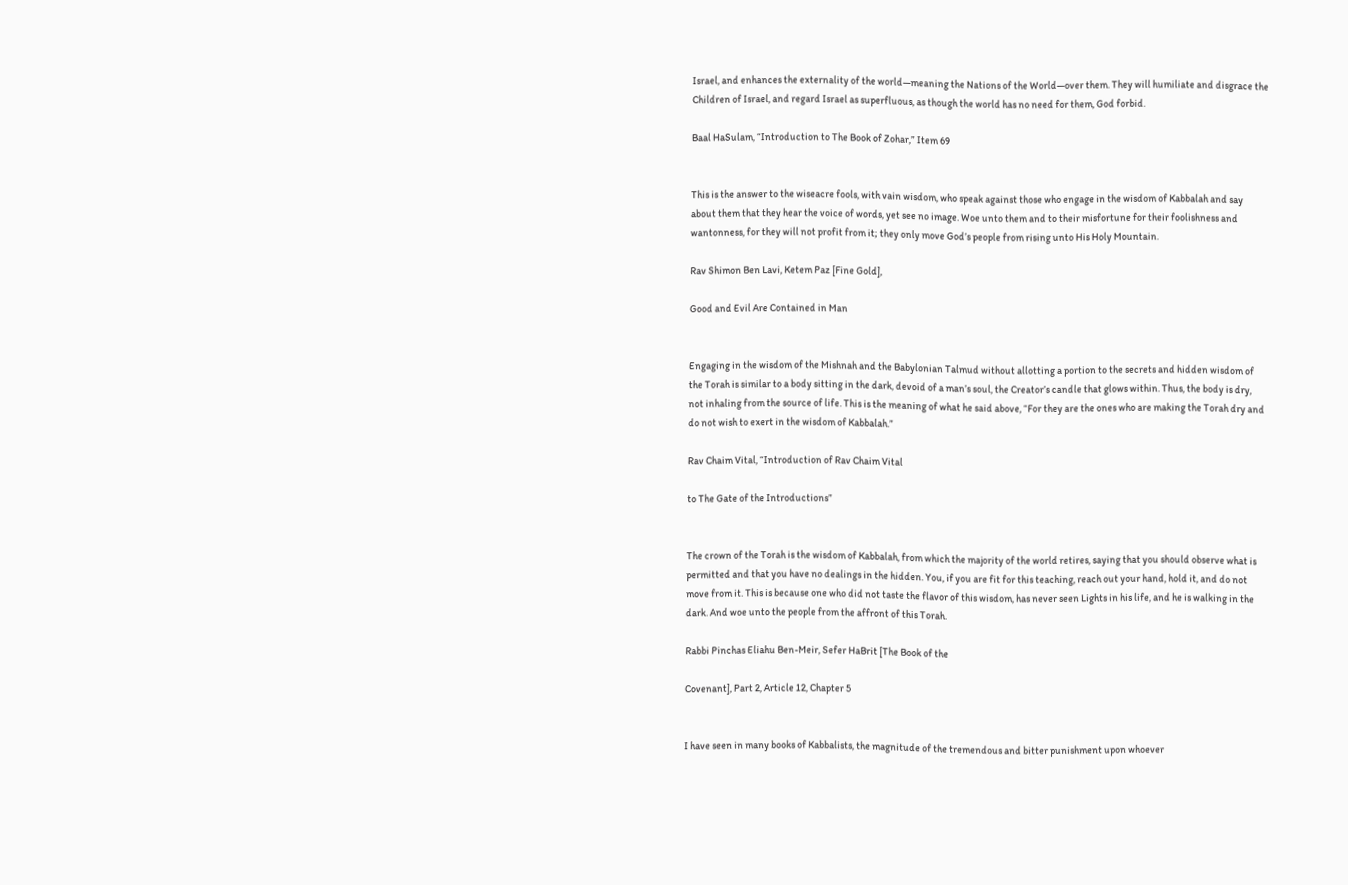Israel, and enhances the externality of the world—meaning the Nations of the World—over them. They will humiliate and disgrace the Children of Israel, and regard Israel as superfluous, as though the world has no need for them, God forbid.

Baal HaSulam, “Introduction to The Book of Zohar,” Item 69


This is the answer to the wiseacre fools, with vain wisdom, who speak against those who engage in the wisdom of Kabbalah and say about them that they hear the voice of words, yet see no image. Woe unto them and to their misfortune for their foolishness and wantonness, for they will not profit from it; they only move God’s people from rising unto His Holy Mountain.

Rav Shimon Ben Lavi, Ketem Paz [Fine Gold],

Good and Evil Are Contained in Man


Engaging in the wisdom of the Mishnah and the Babylonian Talmud without allotting a portion to the secrets and hidden wisdom of the Torah is similar to a body sitting in the dark, devoid of a man’s soul, the Creator’s candle that glows within. Thus, the body is dry, not inhaling from the source of life. This is the meaning of what he said above, “For they are the ones who are making the Torah dry and do not wish to exert in the wisdom of Kabbalah.”

Rav Chaim Vital, “Introduction of Rav Chaim Vital

to The Gate of the Introductions”


The crown of the Torah is the wisdom of Kabbalah, from which the majority of the world retires, saying that you should observe what is permitted and that you have no dealings in the hidden. You, if you are fit for this teaching, reach out your hand, hold it, and do not move from it. This is because one who did not taste the flavor of this wisdom, has never seen Lights in his life, and he is walking in the dark. And woe unto the people from the affront of this Torah.

Rabbi Pinchas Eliahu Ben-Meir, Sefer HaBrit [The Book of the

Covenant], Part 2, Article 12, Chapter 5


I have seen in many books of Kabbalists, the magnitude of the tremendous and bitter punishment upon whoever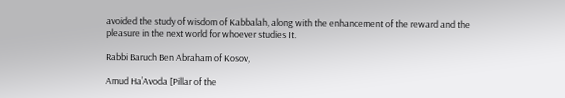avoided the study of wisdom of Kabbalah, along with the enhancement of the reward and the pleasure in the next world for whoever studies It.

Rabbi Baruch Ben Abraham of Kosov,

Amud Ha’Avoda [Pillar of the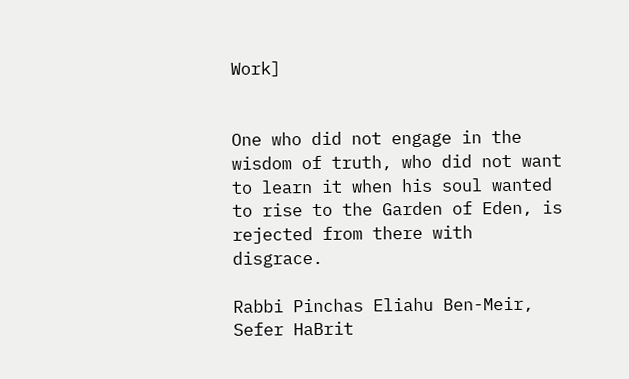Work]


One who did not engage in the wisdom of truth, who did not want to learn it when his soul wanted to rise to the Garden of Eden, is rejected from there with disgrace.

Rabbi Pinchas Eliahu Ben-Meir, Sefer HaBrit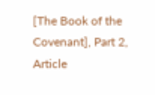[The Book of the Covenant], Part 2, Article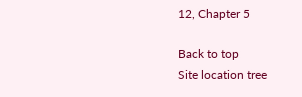12, Chapter 5

Back to top
Site location tree